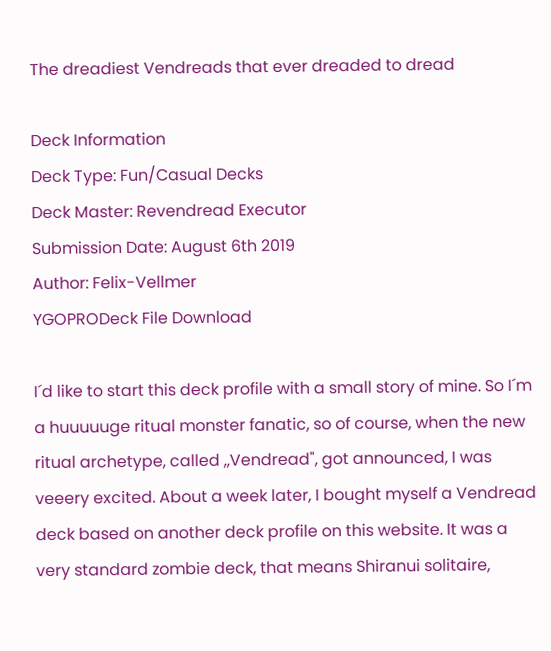The dreadiest Vendreads that ever dreaded to dread

Deck Information
Deck Type: Fun/Casual Decks
Deck Master: Revendread Executor
Submission Date: August 6th 2019
Author: Felix-Vellmer
YGOPRODeck File Download

I´d like to start this deck profile with a small story of mine. So I´m a huuuuuge ritual monster fanatic, so of course, when the new ritual archetype, called ,,Vendread", got announced, I was veeery excited. About a week later, I bought myself a Vendread deck based on another deck profile on this website. It was a very standard zombie deck, that means Shiranui solitaire,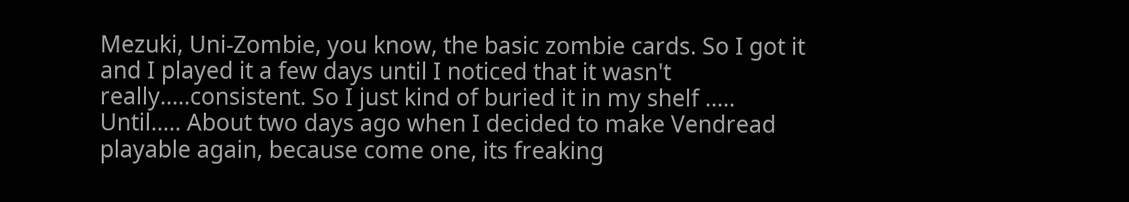Mezuki, Uni-Zombie, you know, the basic zombie cards. So I got it and I played it a few days until I noticed that it wasn't really.....consistent. So I just kind of buried it in my shelf ..... Until..... About two days ago when I decided to make Vendread playable again, because come one, its freaking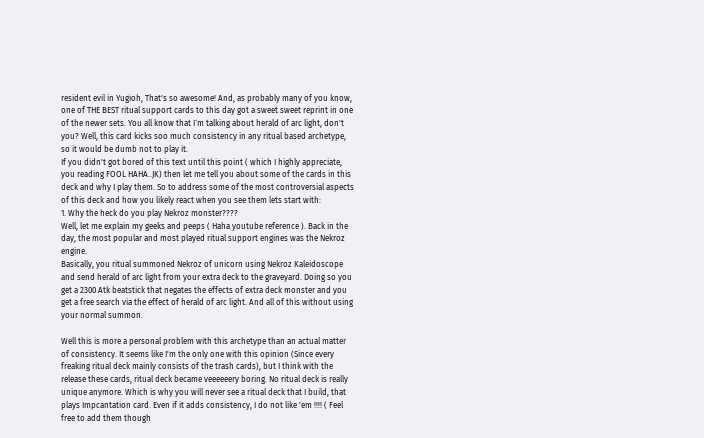resident evil in Yugioh, That's so awesome! And, as probably many of you know, one of THE BEST ritual support cards to this day got a sweet sweet reprint in one of the newer sets. You all know that I´m talking about herald of arc light, don't you? Well, this card kicks soo much consistency in any ritual based archetype, so it would be dumb not to play it.
If you didn't got bored of this text until this point ( which I highly appreciate, you reading FOOL HAHA..JK) then let me tell you about some of the cards in this deck and why I play them. So to address some of the most controversial aspects of this deck and how you likely react when you see them lets start with:
1. Why the heck do you play Nekroz monster????
Well, let me explain my geeks and peeps ( Haha youtube reference ). Back in the day, the most popular and most played ritual support engines was the Nekroz engine.
Basically, you ritual summoned Nekroz of unicorn using Nekroz Kaleidoscope and send herald of arc light from your extra deck to the graveyard. Doing so you get a 2300 Atk beatstick that negates the effects of extra deck monster and you get a free search via the effect of herald of arc light. And all of this without using your normal summon.

Well this is more a personal problem with this archetype than an actual matter of consistency. It seems like I'm the only one with this opinion (Since every freaking ritual deck mainly consists of the trash cards), but I think with the release these cards, ritual deck became veeeeeery boring. No ritual deck is really unique anymore. Which is why you will never see a ritual deck that I build, that plays Impcantation card. Even if it adds consistency, I do not like 'em !!!! ( Feel free to add them though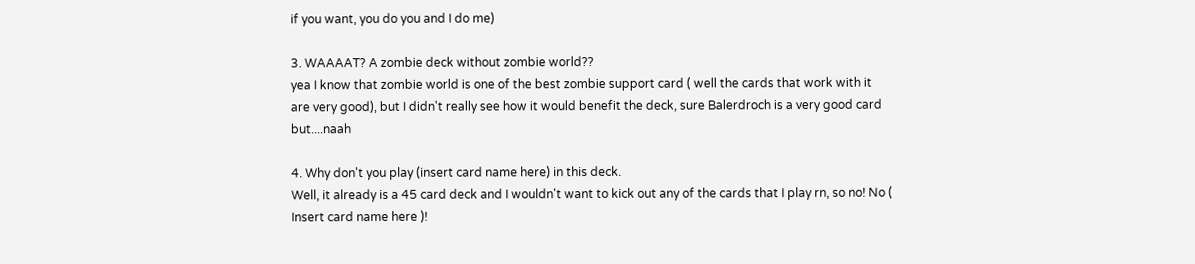if you want, you do you and I do me)

3. WAAAAT? A zombie deck without zombie world??
yea I know that zombie world is one of the best zombie support card ( well the cards that work with it are very good), but I didn't really see how it would benefit the deck, sure Balerdroch is a very good card but....naah

4. Why don't you play (insert card name here) in this deck.
Well, it already is a 45 card deck and I wouldn't want to kick out any of the cards that I play rn, so no! No ( Insert card name here )!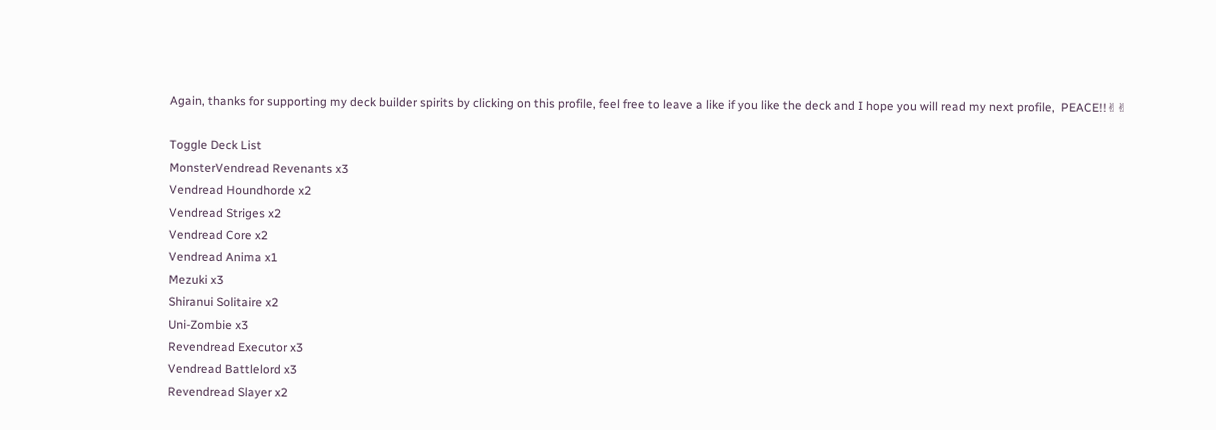Again, thanks for supporting my deck builder spirits by clicking on this profile, feel free to leave a like if you like the deck and I hope you will read my next profile,  PEACE!!✌✌

Toggle Deck List
MonsterVendread Revenants x3
Vendread Houndhorde x2
Vendread Striges x2
Vendread Core x2
Vendread Anima x1
Mezuki x3
Shiranui Solitaire x2
Uni-Zombie x3
Revendread Executor x3
Vendread Battlelord x3
Revendread Slayer x2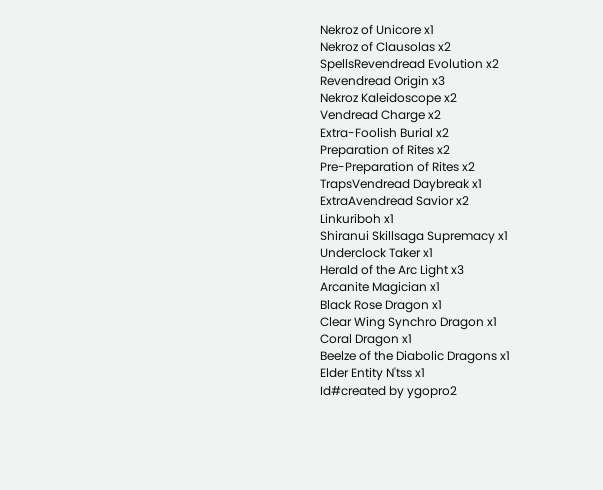Nekroz of Unicore x1
Nekroz of Clausolas x2
SpellsRevendread Evolution x2
Revendread Origin x3
Nekroz Kaleidoscope x2
Vendread Charge x2
Extra-Foolish Burial x2
Preparation of Rites x2
Pre-Preparation of Rites x2
TrapsVendread Daybreak x1
ExtraAvendread Savior x2
Linkuriboh x1
Shiranui Skillsaga Supremacy x1
Underclock Taker x1
Herald of the Arc Light x3
Arcanite Magician x1
Black Rose Dragon x1
Clear Wing Synchro Dragon x1
Coral Dragon x1
Beelze of the Diabolic Dragons x1
Elder Entity N'tss x1
Id#created by ygopro2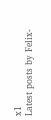x1
Latest posts by Felix-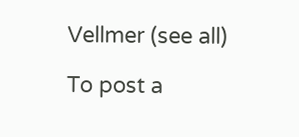Vellmer (see all)

To post a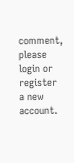comment, please login or register a new account.